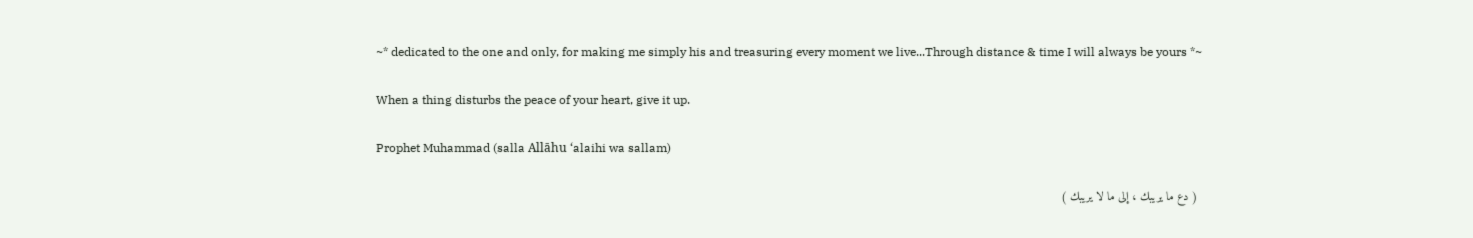~* dedicated to the one and only, for making me simply his and treasuring every moment we live...Through distance & time I will always be yours *~

When a thing disturbs the peace of your heart, give it up.

Prophet Muhammad (salla Allāhu ‘alaihi wa sallam)

 ( دع ما يريبك ، إلى ما لا يريبك )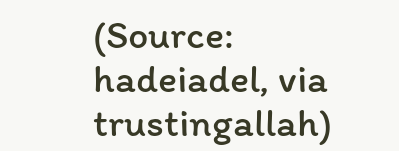(Source: hadeiadel, via trustingallah)